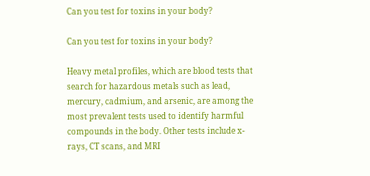Can you test for toxins in your body?

Can you test for toxins in your body?

Heavy metal profiles, which are blood tests that search for hazardous metals such as lead, mercury, cadmium, and arsenic, are among the most prevalent tests used to identify harmful compounds in the body. Other tests include x-rays, CT scans, and MRI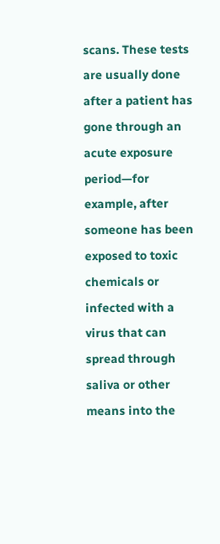scans. These tests are usually done after a patient has gone through an acute exposure period—for example, after someone has been exposed to toxic chemicals or infected with a virus that can spread through saliva or other means into the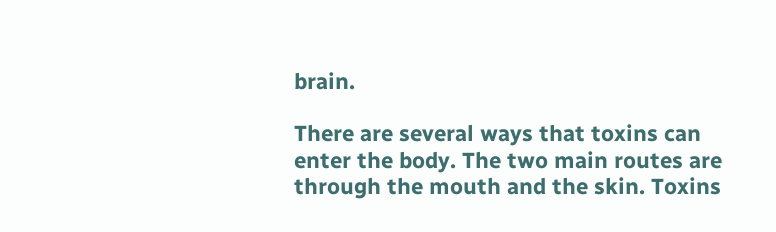brain.

There are several ways that toxins can enter the body. The two main routes are through the mouth and the skin. Toxins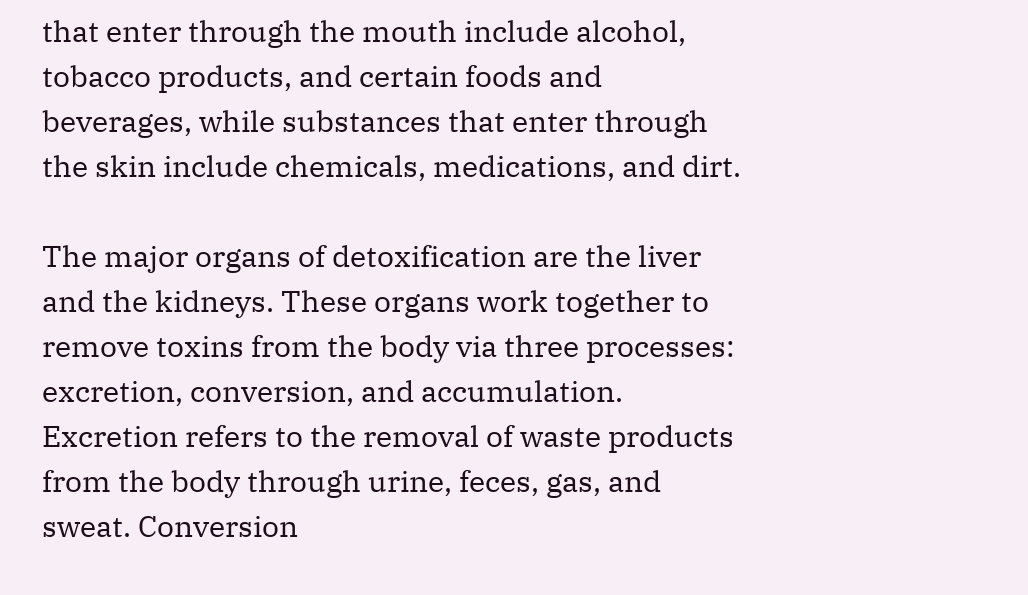that enter through the mouth include alcohol, tobacco products, and certain foods and beverages, while substances that enter through the skin include chemicals, medications, and dirt.

The major organs of detoxification are the liver and the kidneys. These organs work together to remove toxins from the body via three processes: excretion, conversion, and accumulation. Excretion refers to the removal of waste products from the body through urine, feces, gas, and sweat. Conversion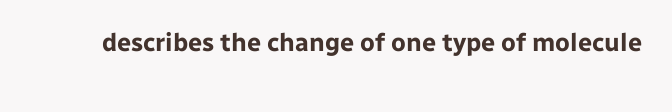describes the change of one type of molecule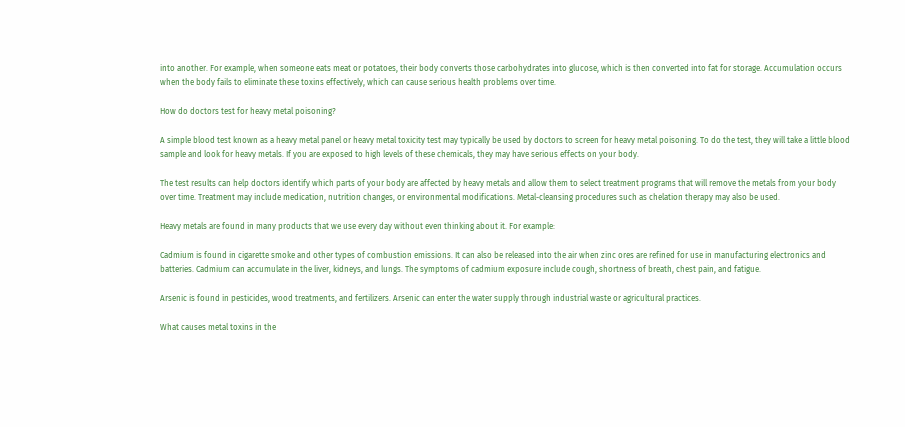into another. For example, when someone eats meat or potatoes, their body converts those carbohydrates into glucose, which is then converted into fat for storage. Accumulation occurs when the body fails to eliminate these toxins effectively, which can cause serious health problems over time.

How do doctors test for heavy metal poisoning?

A simple blood test known as a heavy metal panel or heavy metal toxicity test may typically be used by doctors to screen for heavy metal poisoning. To do the test, they will take a little blood sample and look for heavy metals. If you are exposed to high levels of these chemicals, they may have serious effects on your body.

The test results can help doctors identify which parts of your body are affected by heavy metals and allow them to select treatment programs that will remove the metals from your body over time. Treatment may include medication, nutrition changes, or environmental modifications. Metal-cleansing procedures such as chelation therapy may also be used.

Heavy metals are found in many products that we use every day without even thinking about it. For example:

Cadmium is found in cigarette smoke and other types of combustion emissions. It can also be released into the air when zinc ores are refined for use in manufacturing electronics and batteries. Cadmium can accumulate in the liver, kidneys, and lungs. The symptoms of cadmium exposure include cough, shortness of breath, chest pain, and fatigue.

Arsenic is found in pesticides, wood treatments, and fertilizers. Arsenic can enter the water supply through industrial waste or agricultural practices.

What causes metal toxins in the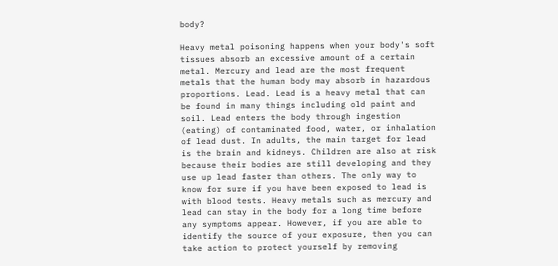body?

Heavy metal poisoning happens when your body's soft tissues absorb an excessive amount of a certain metal. Mercury and lead are the most frequent metals that the human body may absorb in hazardous proportions. Lead. Lead is a heavy metal that can be found in many things including old paint and soil. Lead enters the body through ingestion (eating) of contaminated food, water, or inhalation of lead dust. In adults, the main target for lead is the brain and kidneys. Children are also at risk because their bodies are still developing and they use up lead faster than others. The only way to know for sure if you have been exposed to lead is with blood tests. Heavy metals such as mercury and lead can stay in the body for a long time before any symptoms appear. However, if you are able to identify the source of your exposure, then you can take action to protect yourself by removing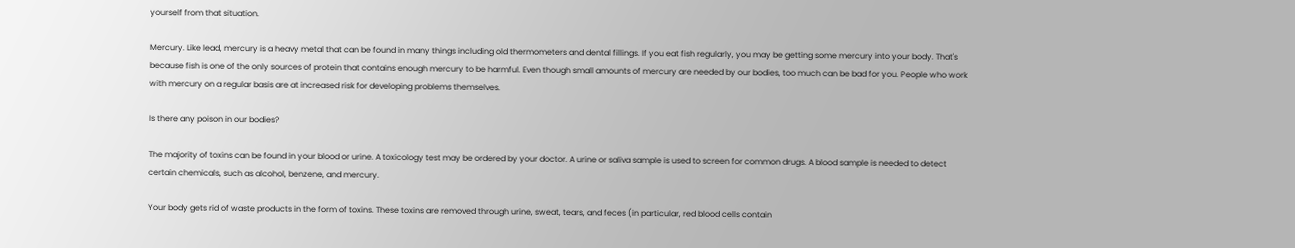yourself from that situation.

Mercury. Like lead, mercury is a heavy metal that can be found in many things including old thermometers and dental fillings. If you eat fish regularly, you may be getting some mercury into your body. That's because fish is one of the only sources of protein that contains enough mercury to be harmful. Even though small amounts of mercury are needed by our bodies, too much can be bad for you. People who work with mercury on a regular basis are at increased risk for developing problems themselves.

Is there any poison in our bodies?

The majority of toxins can be found in your blood or urine. A toxicology test may be ordered by your doctor. A urine or saliva sample is used to screen for common drugs. A blood sample is needed to detect certain chemicals, such as alcohol, benzene, and mercury.

Your body gets rid of waste products in the form of toxins. These toxins are removed through urine, sweat, tears, and feces (in particular, red blood cells contain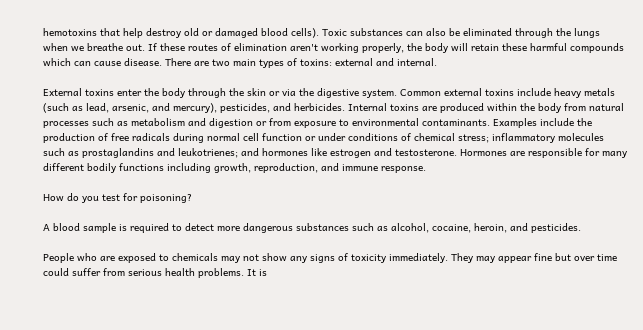hemotoxins that help destroy old or damaged blood cells). Toxic substances can also be eliminated through the lungs when we breathe out. If these routes of elimination aren't working properly, the body will retain these harmful compounds which can cause disease. There are two main types of toxins: external and internal.

External toxins enter the body through the skin or via the digestive system. Common external toxins include heavy metals (such as lead, arsenic, and mercury), pesticides, and herbicides. Internal toxins are produced within the body from natural processes such as metabolism and digestion or from exposure to environmental contaminants. Examples include the production of free radicals during normal cell function or under conditions of chemical stress; inflammatory molecules such as prostaglandins and leukotrienes; and hormones like estrogen and testosterone. Hormones are responsible for many different bodily functions including growth, reproduction, and immune response.

How do you test for poisoning?

A blood sample is required to detect more dangerous substances such as alcohol, cocaine, heroin, and pesticides.

People who are exposed to chemicals may not show any signs of toxicity immediately. They may appear fine but over time could suffer from serious health problems. It is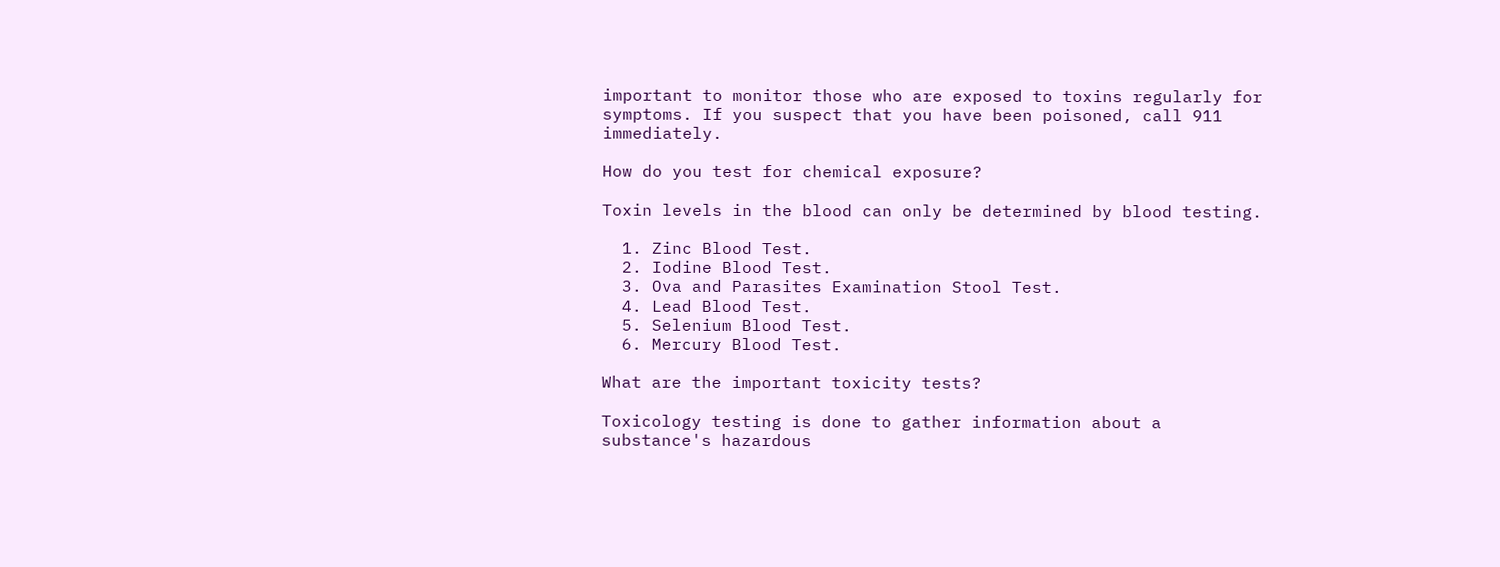important to monitor those who are exposed to toxins regularly for symptoms. If you suspect that you have been poisoned, call 911 immediately.

How do you test for chemical exposure?

Toxin levels in the blood can only be determined by blood testing.

  1. Zinc Blood Test.
  2. Iodine Blood Test.
  3. Ova and Parasites Examination Stool Test.
  4. Lead Blood Test.
  5. Selenium Blood Test.
  6. Mercury Blood Test.

What are the important toxicity tests?

Toxicology testing is done to gather information about a substance's hazardous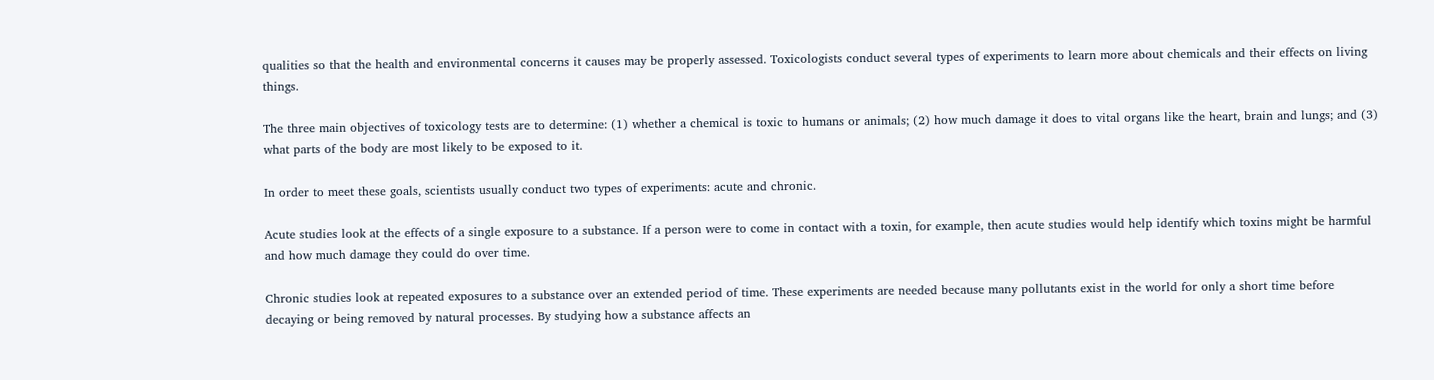qualities so that the health and environmental concerns it causes may be properly assessed. Toxicologists conduct several types of experiments to learn more about chemicals and their effects on living things.

The three main objectives of toxicology tests are to determine: (1) whether a chemical is toxic to humans or animals; (2) how much damage it does to vital organs like the heart, brain and lungs; and (3) what parts of the body are most likely to be exposed to it.

In order to meet these goals, scientists usually conduct two types of experiments: acute and chronic.

Acute studies look at the effects of a single exposure to a substance. If a person were to come in contact with a toxin, for example, then acute studies would help identify which toxins might be harmful and how much damage they could do over time.

Chronic studies look at repeated exposures to a substance over an extended period of time. These experiments are needed because many pollutants exist in the world for only a short time before decaying or being removed by natural processes. By studying how a substance affects an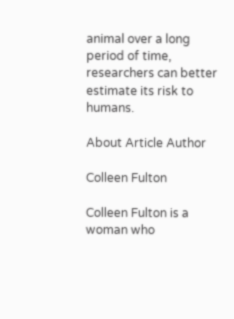animal over a long period of time, researchers can better estimate its risk to humans.

About Article Author

Colleen Fulton

Colleen Fulton is a woman who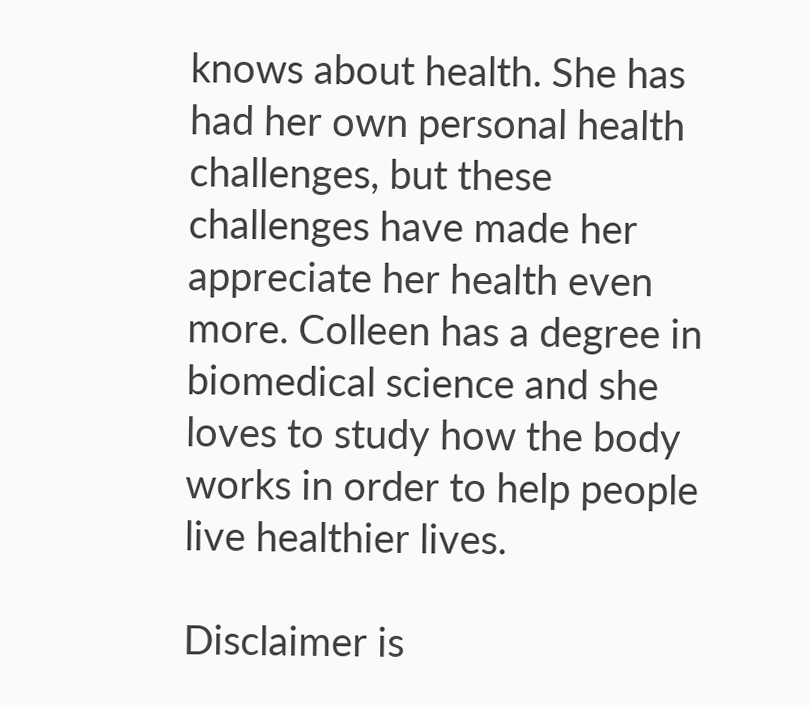knows about health. She has had her own personal health challenges, but these challenges have made her appreciate her health even more. Colleen has a degree in biomedical science and she loves to study how the body works in order to help people live healthier lives.

Disclaimer is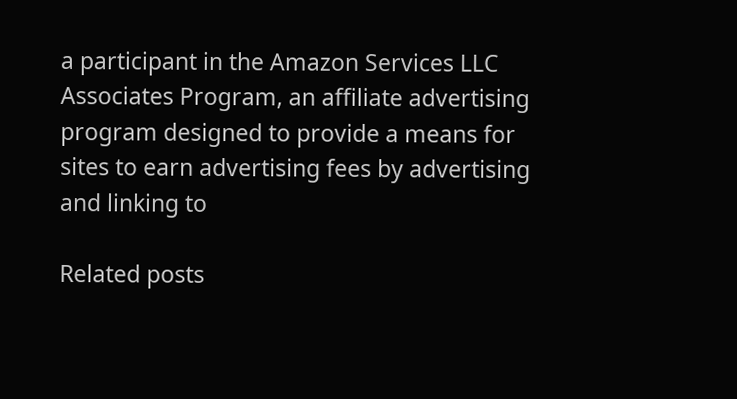a participant in the Amazon Services LLC Associates Program, an affiliate advertising program designed to provide a means for sites to earn advertising fees by advertising and linking to

Related posts